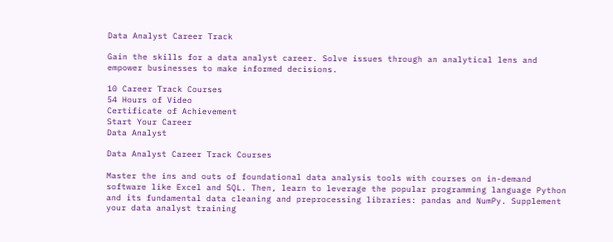Data Analyst Career Track

Gain the skills for a data analyst career. Solve issues through an analytical lens and empower businesses to make informed decisions.

10 Career Track Courses
54 Hours of Video
Certificate of Achievement
Start Your Career
Data Analyst

Data Analyst Career Track Courses

Master the ins and outs of foundational data analysis tools with courses on in-demand software like Excel and SQL. Then, learn to leverage the popular programming language Python and its fundamental data cleaning and preprocessing libraries: pandas and NumPy. Supplement your data analyst training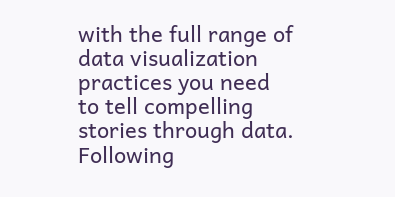with the full range of data visualization practices you need to tell compelling stories through data. Following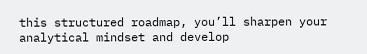this structured roadmap, you’ll sharpen your analytical mindset and develop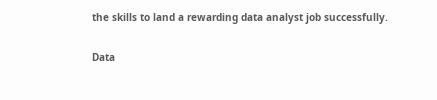the skills to land a rewarding data analyst job successfully.

Data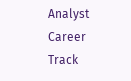Analyst Career Track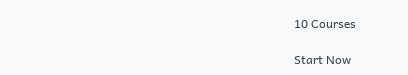10 Courses

Start Now